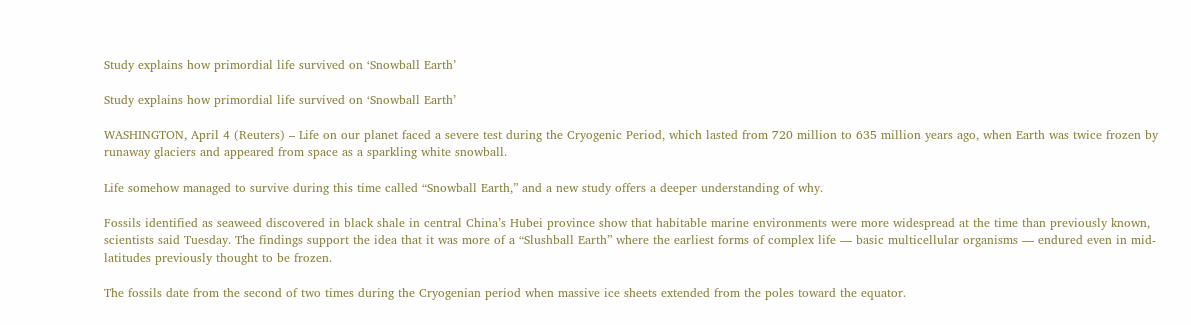Study explains how primordial life survived on ‘Snowball Earth’

Study explains how primordial life survived on ‘Snowball Earth’

WASHINGTON, April 4 (Reuters) – Life on our planet faced a severe test during the Cryogenic Period, which lasted from 720 million to 635 million years ago, when Earth was twice frozen by runaway glaciers and appeared from space as a sparkling white snowball.

Life somehow managed to survive during this time called “Snowball Earth,” and a new study offers a deeper understanding of why.

Fossils identified as seaweed discovered in black shale in central China’s Hubei province show that habitable marine environments were more widespread at the time than previously known, scientists said Tuesday. The findings support the idea that it was more of a “Slushball Earth” where the earliest forms of complex life — basic multicellular organisms — endured even in mid-latitudes previously thought to be frozen.

The fossils date from the second of two times during the Cryogenian period when massive ice sheets extended from the poles toward the equator.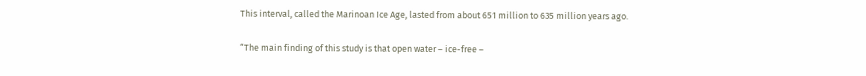This interval, called the Marinoan Ice Age, lasted from about 651 million to 635 million years ago.

“The main finding of this study is that open water – ice-free –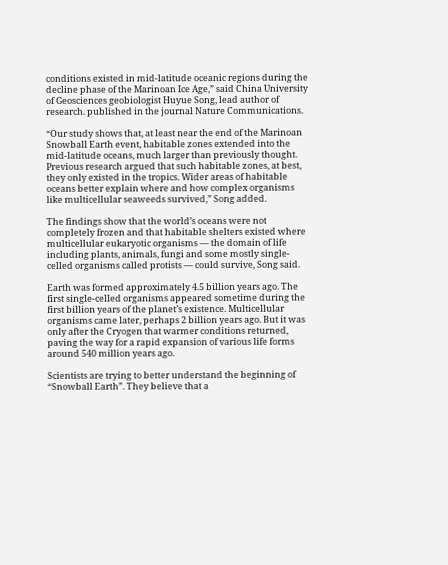conditions existed in mid-latitude oceanic regions during the decline phase of the Marinoan Ice Age,” said China University of Geosciences geobiologist Huyue Song, lead author of research. published in the journal Nature Communications.

“Our study shows that, at least near the end of the Marinoan Snowball Earth event, habitable zones extended into the mid-latitude oceans, much larger than previously thought. Previous research argued that such habitable zones, at best, they only existed in the tropics. Wider areas of habitable oceans better explain where and how complex organisms like multicellular seaweeds survived,” Song added.

The findings show that the world’s oceans were not completely frozen and that habitable shelters existed where multicellular eukaryotic organisms — the domain of life including plants, animals, fungi and some mostly single-celled organisms called protists — could survive, Song said.

Earth was formed approximately 4.5 billion years ago. The first single-celled organisms appeared sometime during the first billion years of the planet’s existence. Multicellular organisms came later, perhaps 2 billion years ago. But it was only after the Cryogen that warmer conditions returned, paving the way for a rapid expansion of various life forms around 540 million years ago.

Scientists are trying to better understand the beginning of “Snowball Earth”. They believe that a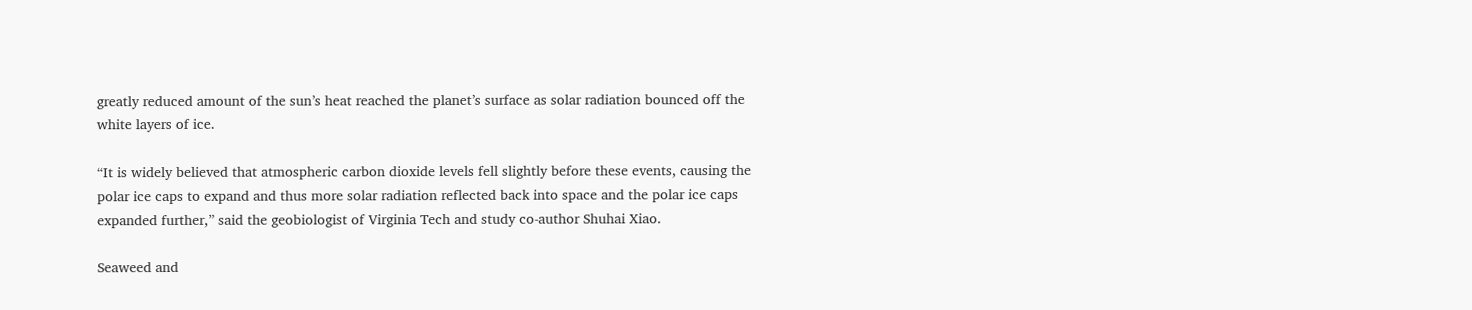greatly reduced amount of the sun’s heat reached the planet’s surface as solar radiation bounced off the white layers of ice.

“It is widely believed that atmospheric carbon dioxide levels fell slightly before these events, causing the polar ice caps to expand and thus more solar radiation reflected back into space and the polar ice caps expanded further,” said the geobiologist of Virginia Tech and study co-author Shuhai Xiao.

Seaweed and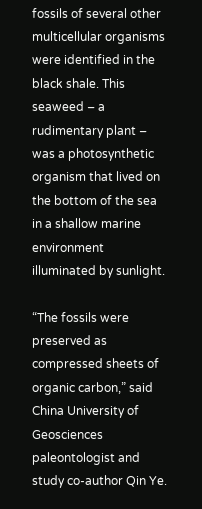fossils of several other multicellular organisms were identified in the black shale. This seaweed – a rudimentary plant – was a photosynthetic organism that lived on the bottom of the sea in a shallow marine environment illuminated by sunlight.

“The fossils were preserved as compressed sheets of organic carbon,” said China University of Geosciences paleontologist and study co-author Qin Ye.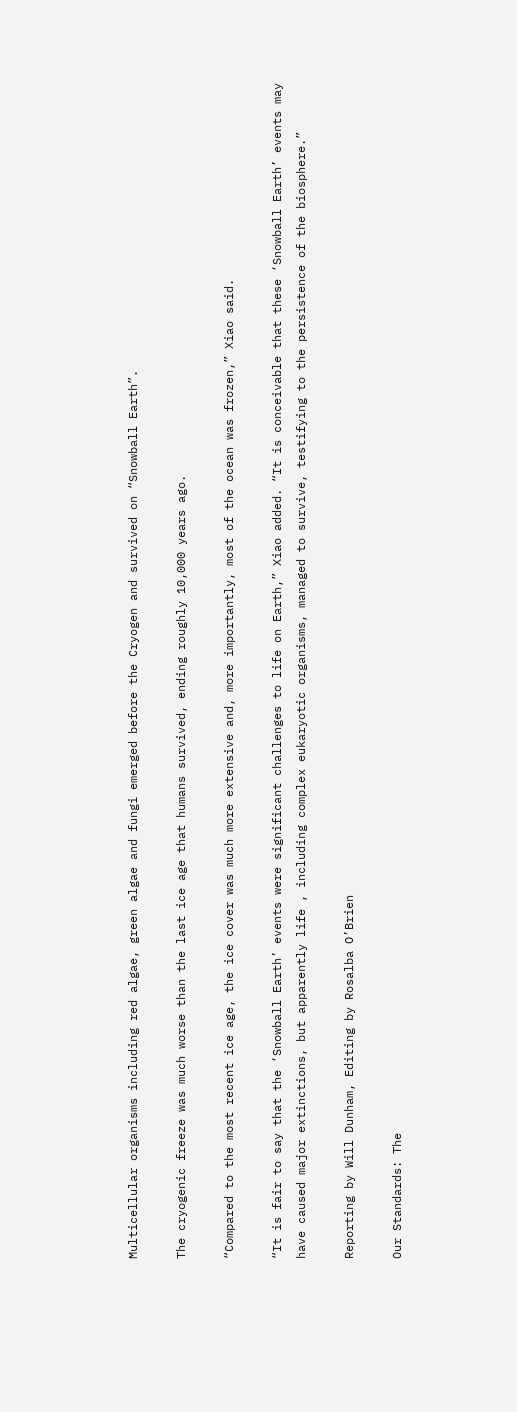Multicellular organisms including red algae, green algae and fungi emerged before the Cryogen and survived on “Snowball Earth”.

The cryogenic freeze was much worse than the last ice age that humans survived, ending roughly 10,000 years ago.

“Compared to the most recent ice age, the ice cover was much more extensive and, more importantly, most of the ocean was frozen,” Xiao said.

“It is fair to say that the ‘Snowball Earth’ events were significant challenges to life on Earth,” Xiao added. “It is conceivable that these ‘Snowball Earth’ events may have caused major extinctions, but apparently life , including complex eukaryotic organisms, managed to survive, testifying to the persistence of the biosphere.”

Reporting by Will Dunham, Editing by Rosalba O’Brien

Our Standards: The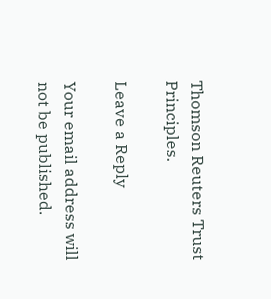Thomson Reuters Trust Principles.

Leave a Reply

Your email address will not be published.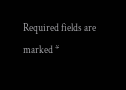Required fields are marked *